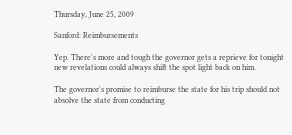Thursday, June 25, 2009

Sanford: Reimbursements

Yep. There's more and tough the governor gets a reprieve for tonight new revelations could always shift the spot light back on him.

The governor's promise to reimburse the state for his trip should not absolve the state from conducting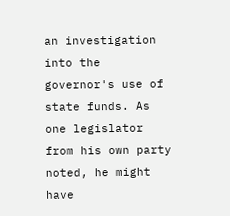an investigation into the governor's use of state funds. As one legislator from his own party noted, he might have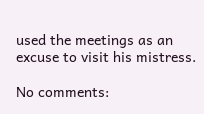used the meetings as an excuse to visit his mistress.

No comments: